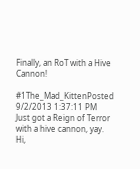Finally, an RoT with a Hive Cannon!

#1The_Mad_KittenPosted 9/2/2013 1:37:11 PM
Just got a Reign of Terror with a hive cannon, yay.
Hi,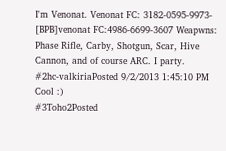I'm Venonat. Venonat FC: 3182-0595-9973- [BPB]venonat FC:4986-6699-3607 Weapwns: Phase Rifle, Carby, Shotgun, Scar, Hive Cannon, and of course ARC. I party.
#2hc-valkiriaPosted 9/2/2013 1:45:10 PM
Cool :)
#3Toho2Posted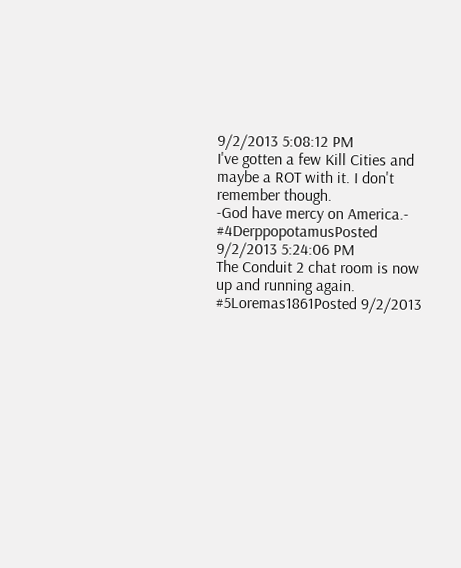9/2/2013 5:08:12 PM
I've gotten a few Kill Cities and maybe a ROT with it. I don't remember though.
-God have mercy on America.-
#4DerppopotamusPosted 9/2/2013 5:24:06 PM
The Conduit 2 chat room is now up and running again.
#5Loremas1861Posted 9/2/2013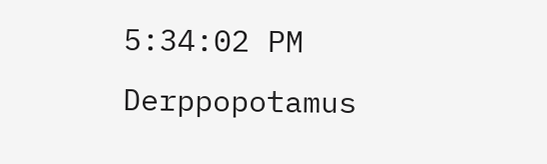5:34:02 PM
Derppopotamus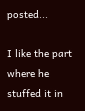posted...

I like the part where he stuffed it in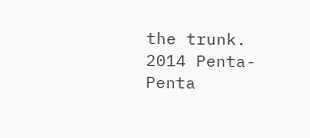the trunk.
2014 Penta-Penta